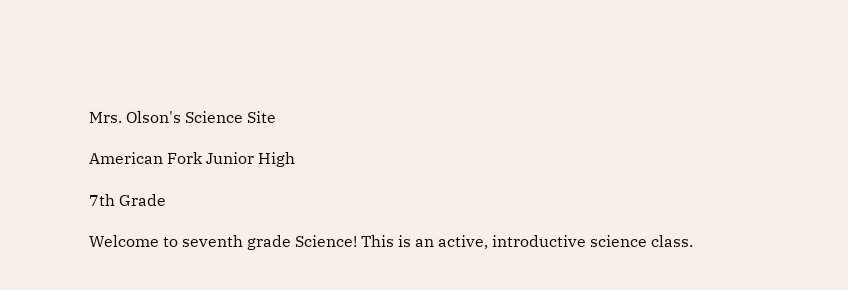Mrs. Olson's Science Site

American Fork Junior High

7th Grade

Welcome to seventh grade Science! This is an active, introductive science class.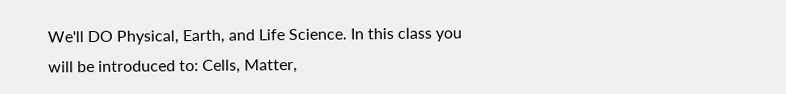We'll DO Physical, Earth, and Life Science. In this class you will be introduced to: Cells, Matter,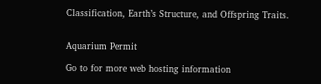Classification, Earth’s Structure, and Offspring Traits.


Aquarium Permit

Go to for more web hosting information